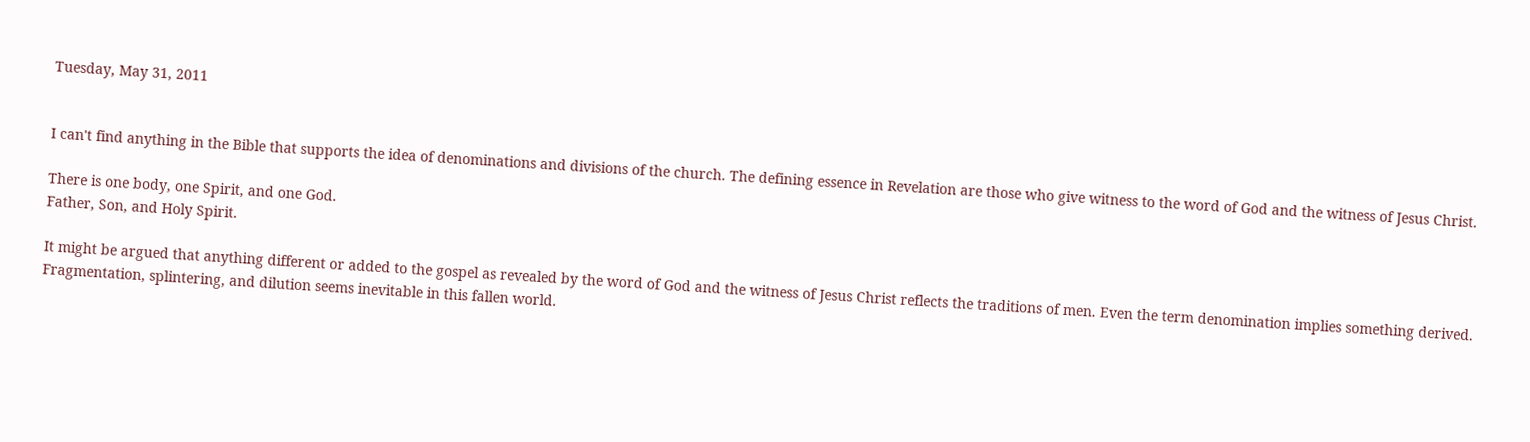Tuesday, May 31, 2011


I can't find anything in the Bible that supports the idea of denominations and divisions of the church. The defining essence in Revelation are those who give witness to the word of God and the witness of Jesus Christ.

There is one body, one Spirit, and one God.
Father, Son, and Holy Spirit.

It might be argued that anything different or added to the gospel as revealed by the word of God and the witness of Jesus Christ reflects the traditions of men. Even the term denomination implies something derived.
Fragmentation, splintering, and dilution seems inevitable in this fallen world.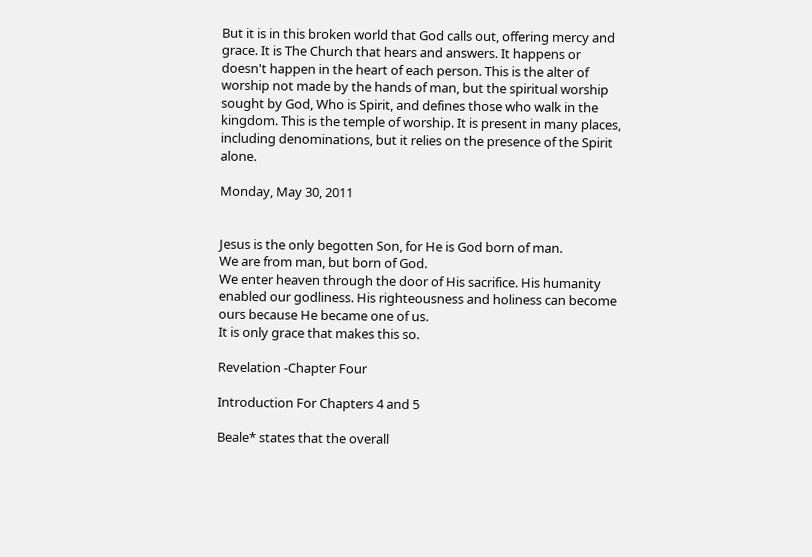But it is in this broken world that God calls out, offering mercy and grace. It is The Church that hears and answers. It happens or doesn't happen in the heart of each person. This is the alter of worship not made by the hands of man, but the spiritual worship sought by God, Who is Spirit, and defines those who walk in the kingdom. This is the temple of worship. It is present in many places, including denominations, but it relies on the presence of the Spirit alone.

Monday, May 30, 2011


Jesus is the only begotten Son, for He is God born of man.
We are from man, but born of God.
We enter heaven through the door of His sacrifice. His humanity enabled our godliness. His righteousness and holiness can become ours because He became one of us.
It is only grace that makes this so.

Revelation -Chapter Four

Introduction For Chapters 4 and 5

Beale* states that the overall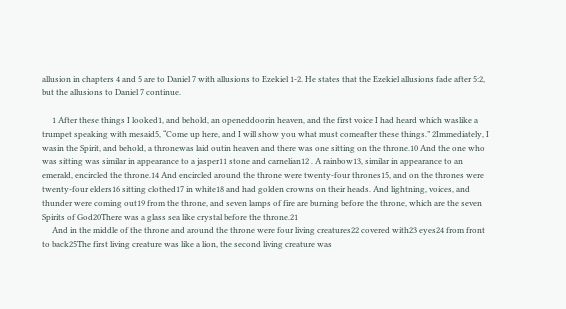allusion in chapters 4 and 5 are to Daniel 7 with allusions to Ezekiel 1-2. He states that the Ezekiel allusions fade after 5:2, but the allusions to Daniel 7 continue.

     1 After these things I looked1, and behold, an openeddoorin heaven, and the first voice I had heard which waslike a trumpet speaking with mesaid5, “Come up here, and I will show you what must comeafter these things.” 2Immediately, I wasin the Spirit, and behold, a thronewas laid outin heaven and there was one sitting on the throne.10 And the one who was sitting was similar in appearance to a jasper11 stone and carnelian12 . A rainbow13, similar in appearance to an emerald, encircled the throne.14 And encircled around the throne were twenty-four thrones15, and on the thrones were twenty-four elders16 sitting clothed17 in white18 and had golden crowns on their heads. And lightning, voices, and thunder were coming out19 from the throne, and seven lamps of fire are burning before the throne, which are the seven Spirits of God20There was a glass sea like crystal before the throne.21
     And in the middle of the throne and around the throne were four living creatures22 covered with23 eyes24 from front to back25The first living creature was like a lion, the second living creature was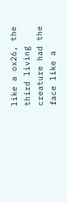like a ox26, the third living creature had the face like a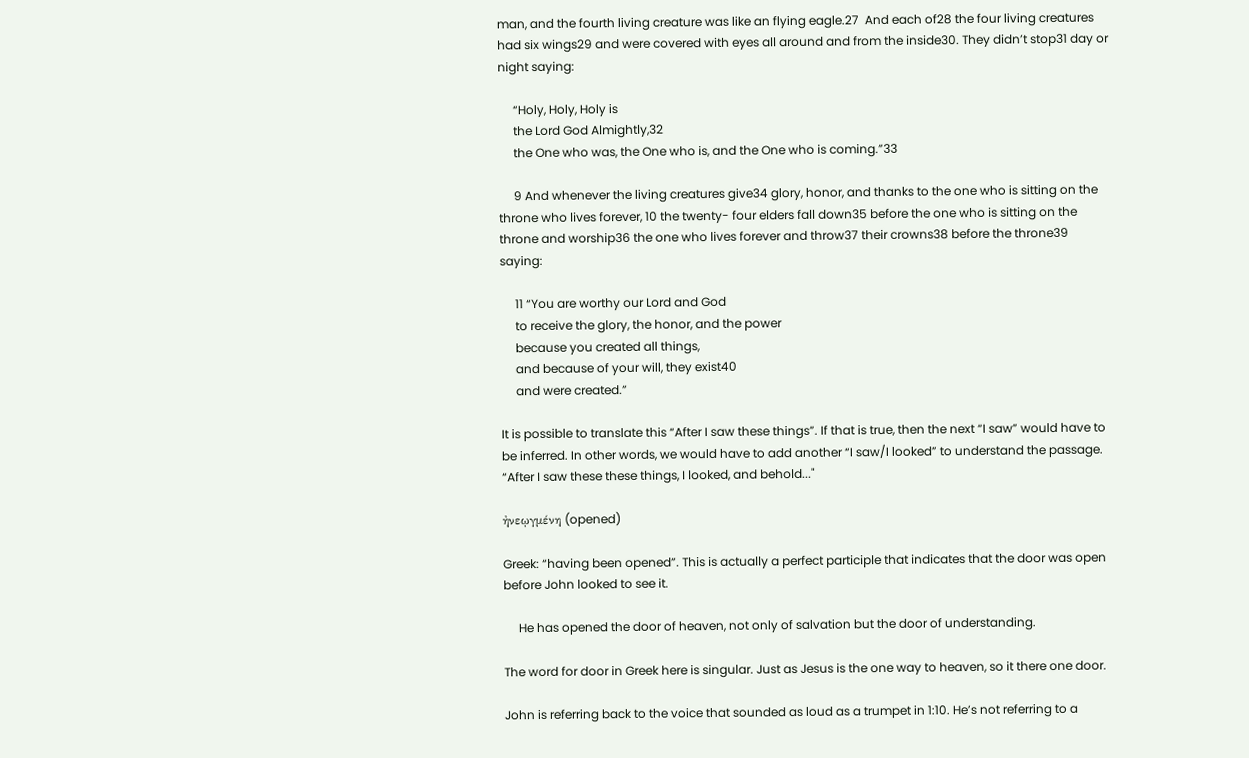man, and the fourth living creature was like an flying eagle.27  And each of28 the four living creatures had six wings29 and were covered with eyes all around and from the inside30. They didn’t stop31 day or night saying:

     “Holy, Holy, Holy is
     the Lord God Almightly,32
     the One who was, the One who is, and the One who is coming.”33

     9 And whenever the living creatures give34 glory, honor, and thanks to the one who is sitting on the throne who lives forever, 10 the twenty- four elders fall down35 before the one who is sitting on the throne and worship36 the one who lives forever and throw37 their crowns38 before the throne39 saying:

     11 “You are worthy our Lord and God
     to receive the glory, the honor, and the power
     because you created all things,
     and because of your will, they exist40
     and were created.”

It is possible to translate this “After I saw these things”. If that is true, then the next “I saw” would have to be inferred. In other words, we would have to add another “I saw/I looked” to understand the passage.
“After I saw these these things, I looked, and behold..."

ἠνεῳγμένη (opened)

Greek: “having been opened”. This is actually a perfect participle that indicates that the door was open before John looked to see it.

     He has opened the door of heaven, not only of salvation but the door of understanding.

The word for door in Greek here is singular. Just as Jesus is the one way to heaven, so it there one door.

John is referring back to the voice that sounded as loud as a trumpet in 1:10. He’s not referring to a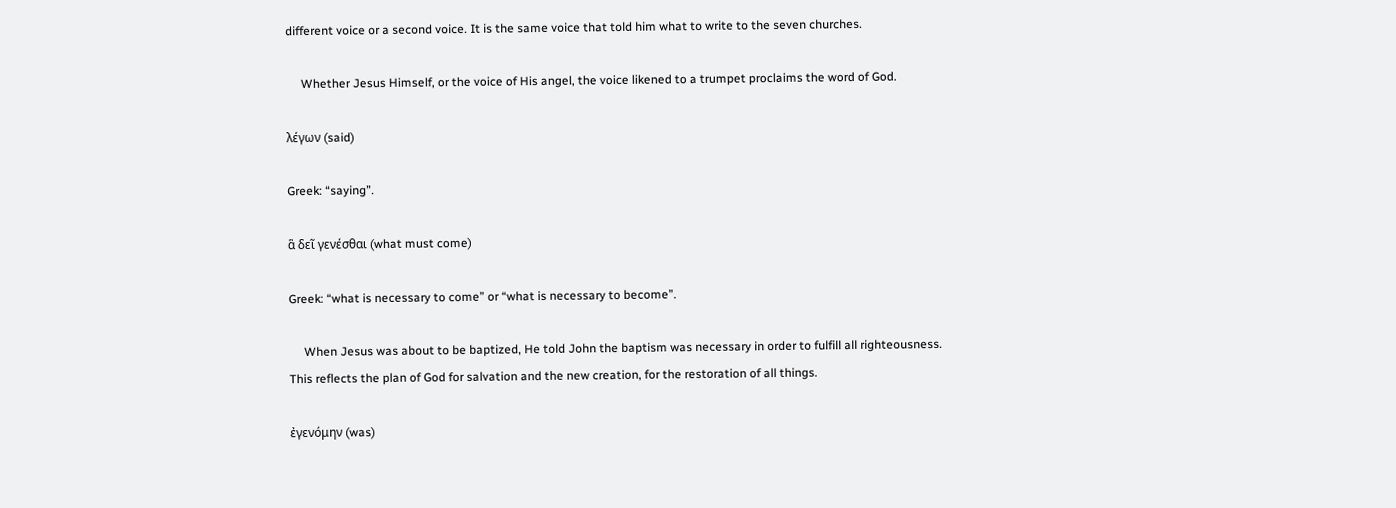different voice or a second voice. It is the same voice that told him what to write to the seven churches.

     Whether Jesus Himself, or the voice of His angel, the voice likened to a trumpet proclaims the word of God.

λέγων (said)

Greek: “saying”.

ἃ δεῖ γενέσθαι (what must come)

Greek: “what is necessary to come” or “what is necessary to become”.

     When Jesus was about to be baptized, He told John the baptism was necessary in order to fulfill all righteousness. This reflects the plan of God for salvation and the new creation, for the restoration of all things.

ἐγενόμην (was)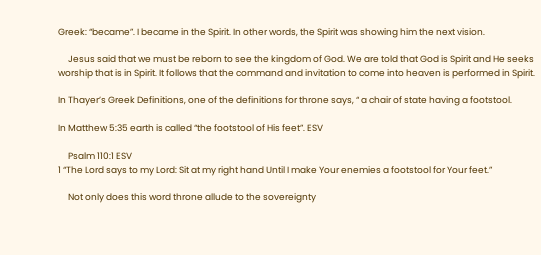Greek: “became”. I became in the Spirit. In other words, the Spirit was showing him the next vision.

     Jesus said that we must be reborn to see the kingdom of God. We are told that God is Spirit and He seeks worship that is in Spirit. It follows that the command and invitation to come into heaven is performed in Spirit.

In Thayer’s Greek Definitions, one of the definitions for throne says, “ a chair of state having a footstool.

In Matthew 5:35 earth is called “the footstool of His feet”. ESV

     Psalm 110:1 ESV
1 “The Lord says to my Lord: Sit at my right hand Until I make Your enemies a footstool for Your feet.”

     Not only does this word throne allude to the sovereignty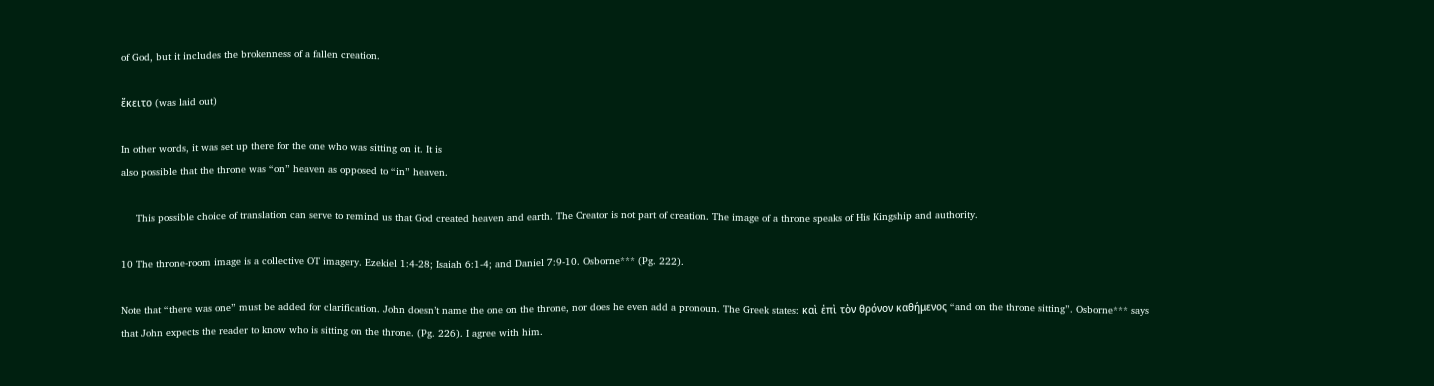of God, but it includes the brokenness of a fallen creation.

ἔκειτο (was laid out)

In other words, it was set up there for the one who was sitting on it. It is
also possible that the throne was “on” heaven as opposed to “in” heaven.

     This possible choice of translation can serve to remind us that God created heaven and earth. The Creator is not part of creation. The image of a throne speaks of His Kingship and authority.

10 The throne-room image is a collective OT imagery. Ezekiel 1:4-28; Isaiah 6:1-4; and Daniel 7:9-10. Osborne*** (Pg. 222).

Note that “there was one” must be added for clarification. John doesn’t name the one on the throne, nor does he even add a pronoun. The Greek states: καὶ ἐπὶ τὸν θρόνον καθήμενος “and on the throne sitting”. Osborne*** says that John expects the reader to know who is sitting on the throne. (Pg. 226). I agree with him.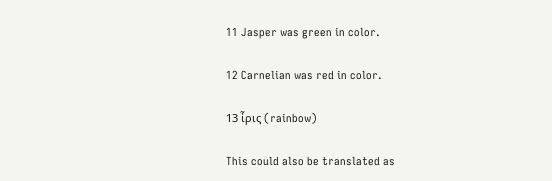11 Jasper was green in color.

12 Carnelian was red in color.

13 ἶρις (rainbow)

This could also be translated as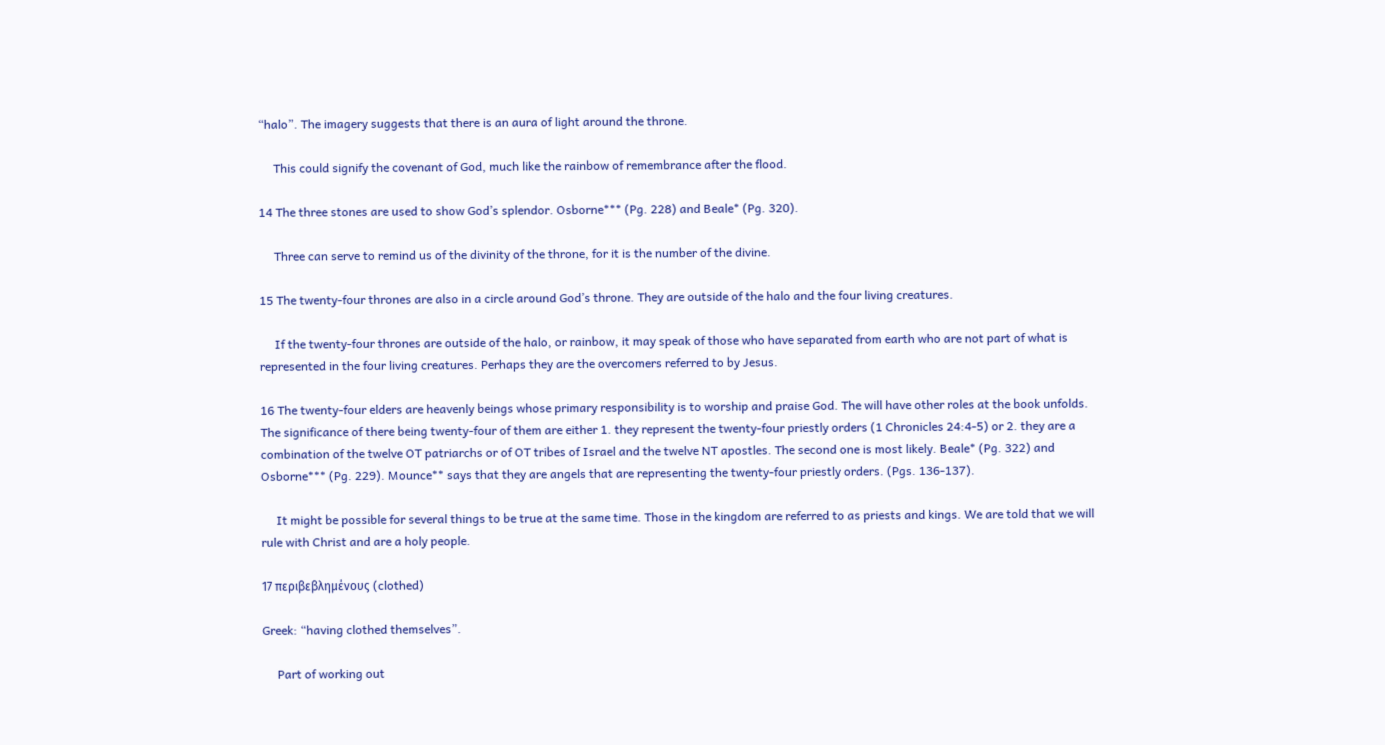“halo”. The imagery suggests that there is an aura of light around the throne.

     This could signify the covenant of God, much like the rainbow of remembrance after the flood.

14 The three stones are used to show God’s splendor. Osborne*** (Pg. 228) and Beale* (Pg. 320).

     Three can serve to remind us of the divinity of the throne, for it is the number of the divine.

15 The twenty-four thrones are also in a circle around God’s throne. They are outside of the halo and the four living creatures.

     If the twenty-four thrones are outside of the halo, or rainbow, it may speak of those who have separated from earth who are not part of what is represented in the four living creatures. Perhaps they are the overcomers referred to by Jesus.

16 The twenty-four elders are heavenly beings whose primary responsibility is to worship and praise God. The will have other roles at the book unfolds. The significance of there being twenty-four of them are either 1. they represent the twenty-four priestly orders (1 Chronicles 24:4-5) or 2. they are a combination of the twelve OT patriarchs or of OT tribes of Israel and the twelve NT apostles. The second one is most likely. Beale* (Pg. 322) and Osborne*** (Pg. 229). Mounce** says that they are angels that are representing the twenty-four priestly orders. (Pgs. 136-137).

     It might be possible for several things to be true at the same time. Those in the kingdom are referred to as priests and kings. We are told that we will rule with Christ and are a holy people.

17 περιβεβλημένους (clothed)

Greek: “having clothed themselves”.

     Part of working out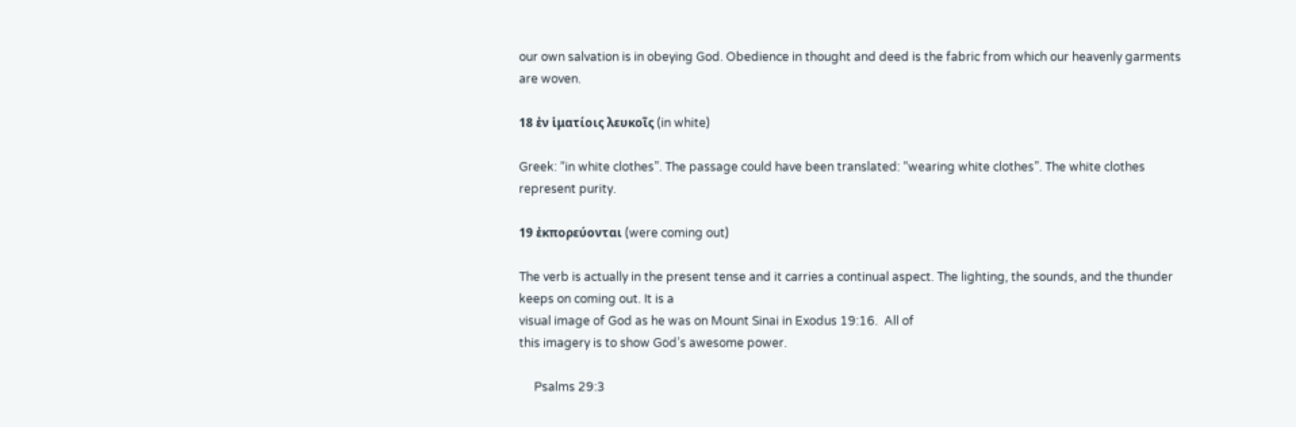our own salvation is in obeying God. Obedience in thought and deed is the fabric from which our heavenly garments are woven.

18 ἐν ἱματίοις λευκοῖς (in white)

Greek: “in white clothes”. The passage could have been translated: “wearing white clothes”. The white clothes represent purity.

19 ἐκπορεύονται (were coming out)

The verb is actually in the present tense and it carries a continual aspect. The lighting, the sounds, and the thunder keeps on coming out. It is a
visual image of God as he was on Mount Sinai in Exodus 19:16.  All of
this imagery is to show God’s awesome power.

     Psalms 29:3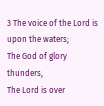3 The voice of the Lord is upon the waters;
The God of glory thunders,
The Lord is over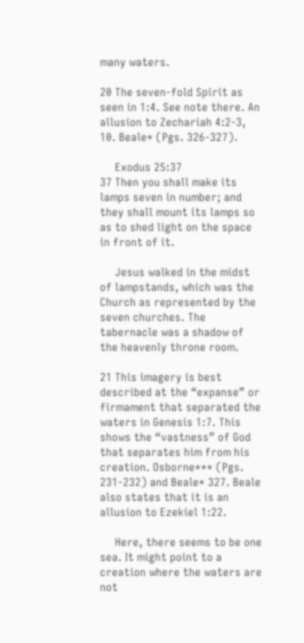many waters.

20 The seven-fold Spirit as seen in 1:4. See note there. An allusion to Zechariah 4:2-3, 10. Beale* (Pgs. 326-327).

     Exodus 25:37
37 Then you shall make its lamps seven in number; and they shall mount its lamps so as to shed light on the space in front of it.

     Jesus walked in the midst of lampstands, which was the Church as represented by the seven churches. The tabernacle was a shadow of the heavenly throne room.

21 This imagery is best described at the “expanse” or firmament that separated the waters in Genesis 1:7. This shows the “vastness” of God that separates him from his creation. Osborne*** (Pgs. 231-232) and Beale* 327. Beale also states that it is an allusion to Ezekiel 1:22.

     Here, there seems to be one sea. It might point to a creation where the waters are not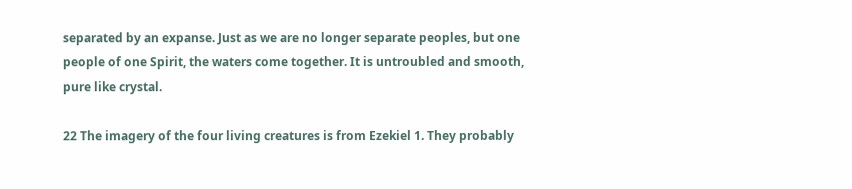separated by an expanse. Just as we are no longer separate peoples, but one people of one Spirit, the waters come together. It is untroubled and smooth, pure like crystal.

22 The imagery of the four living creatures is from Ezekiel 1. They probably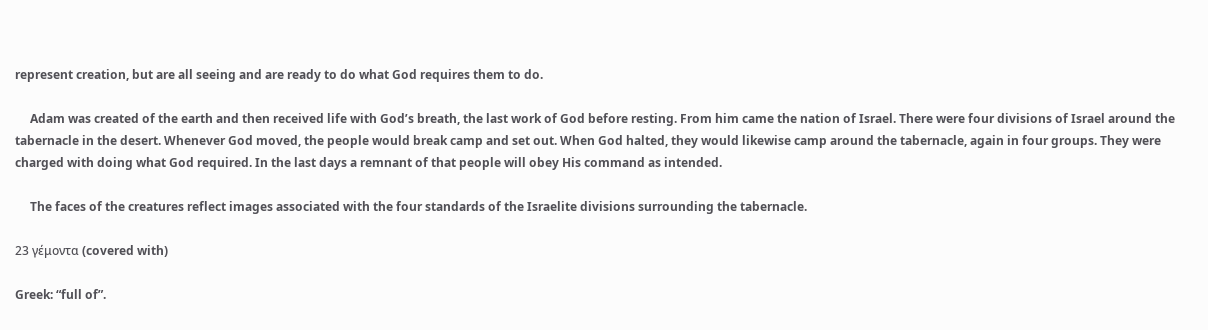represent creation, but are all seeing and are ready to do what God requires them to do.

     Adam was created of the earth and then received life with God’s breath, the last work of God before resting. From him came the nation of Israel. There were four divisions of Israel around the tabernacle in the desert. Whenever God moved, the people would break camp and set out. When God halted, they would likewise camp around the tabernacle, again in four groups. They were charged with doing what God required. In the last days a remnant of that people will obey His command as intended.

     The faces of the creatures reflect images associated with the four standards of the Israelite divisions surrounding the tabernacle.

23 γέμοντα (covered with)

Greek: “full of”.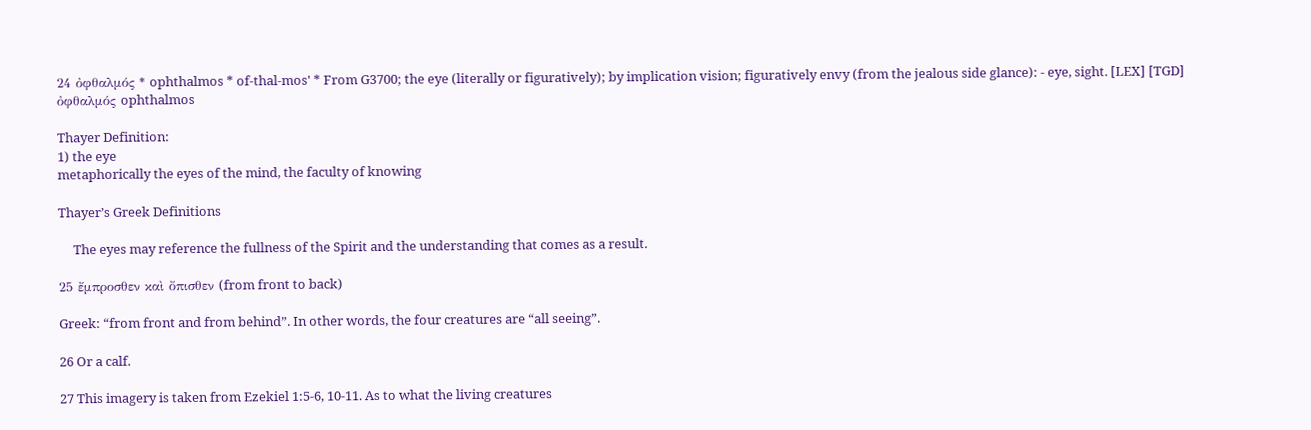24 ὀφθαλμός * ophthalmos * of-thal-mos' * From G3700; the eye (literally or figuratively); by implication vision; figuratively envy (from the jealous side glance): - eye, sight. [LEX] [TGD] ὀφθαλμός ophthalmos

Thayer Definition:
1) the eye
metaphorically the eyes of the mind, the faculty of knowing

Thayer’s Greek Definitions

     The eyes may reference the fullness of the Spirit and the understanding that comes as a result.

25 ἔμπροσθεν καὶ ὄπισθεν (from front to back)

Greek: “from front and from behind”. In other words, the four creatures are “all seeing”.

26 Or a calf.

27 This imagery is taken from Ezekiel 1:5-6, 10-11. As to what the living creatures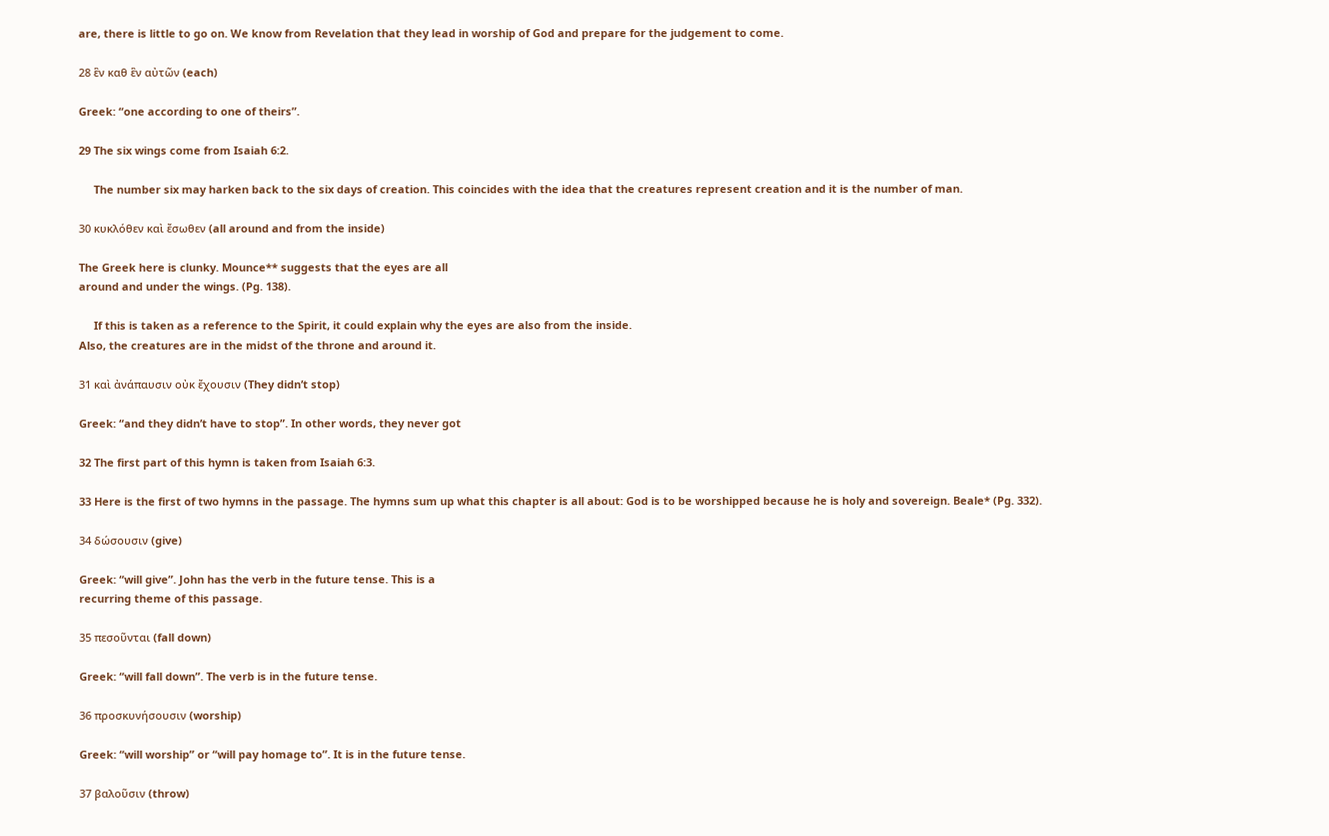are, there is little to go on. We know from Revelation that they lead in worship of God and prepare for the judgement to come.

28 ἓν καθ ἓν αὐτῶν (each)

Greek: “one according to one of theirs”.

29 The six wings come from Isaiah 6:2.

     The number six may harken back to the six days of creation. This coincides with the idea that the creatures represent creation and it is the number of man.

30 κυκλόθεν καὶ ἔσωθεν (all around and from the inside)

The Greek here is clunky. Mounce** suggests that the eyes are all
around and under the wings. (Pg. 138).

     If this is taken as a reference to the Spirit, it could explain why the eyes are also from the inside.
Also, the creatures are in the midst of the throne and around it.

31 καὶ ἀνάπαυσιν οὐκ ἔχουσιν (They didn’t stop)

Greek: “and they didn’t have to stop”. In other words, they never got

32 The first part of this hymn is taken from Isaiah 6:3.

33 Here is the first of two hymns in the passage. The hymns sum up what this chapter is all about: God is to be worshipped because he is holy and sovereign. Beale* (Pg. 332).

34 δώσουσιν (give)

Greek: “will give”. John has the verb in the future tense. This is a
recurring theme of this passage.

35 πεσοῦνται (fall down)

Greek: “will fall down”. The verb is in the future tense.

36 προσκυνήσουσιν (worship)

Greek: “will worship” or “will pay homage to”. It is in the future tense.

37 βαλοῦσιν (throw)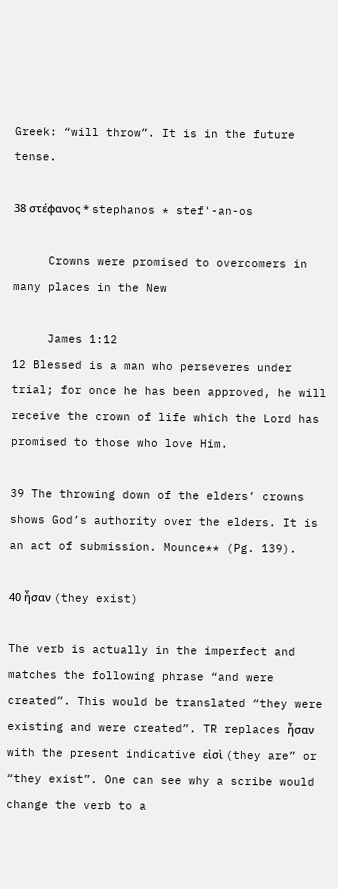Greek: “will throw”. It is in the future tense.

38 στέφανος * stephanos * stef'-an-os

     Crowns were promised to overcomers in many places in the New

     James 1:12
12 Blessed is a man who perseveres under trial; for once he has been approved, he will receive the crown of life which the Lord has promised to those who love Him.

39 The throwing down of the elders’ crowns shows God’s authority over the elders. It is an act of submission. Mounce** (Pg. 139).

40 ἦσαν (they exist)

The verb is actually in the imperfect and matches the following phrase “and were created”. This would be translated “they were existing and were created”. TR replaces ἦσαν with the present indicative εἰσὶ (they are” or “they exist”. One can see why a scribe would change the verb to a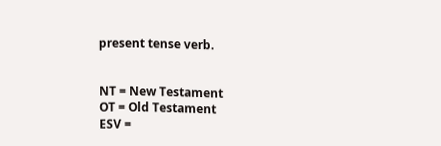present tense verb.


NT = New Testament
OT = Old Testament
ESV =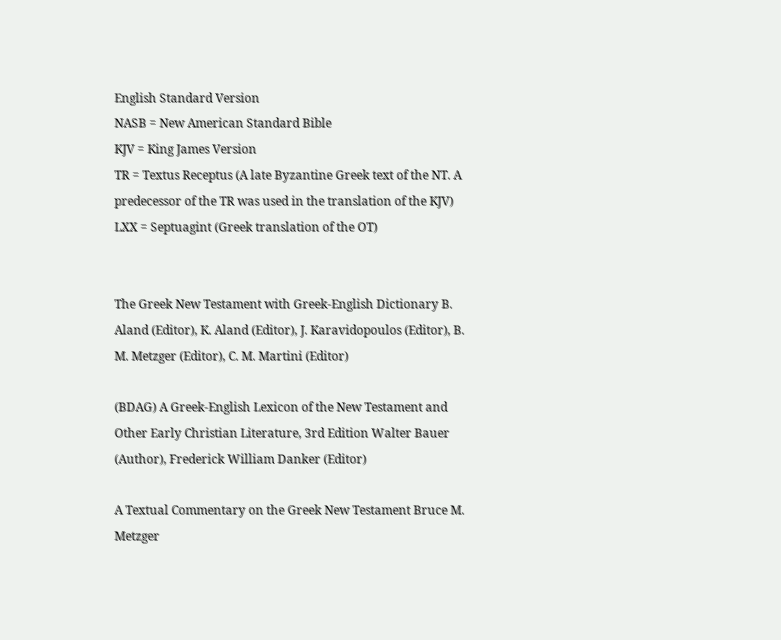English Standard Version
NASB = New American Standard Bible
KJV = King James Version
TR = Textus Receptus (A late Byzantine Greek text of the NT. A
predecessor of the TR was used in the translation of the KJV)
LXX = Septuagint (Greek translation of the OT)


The Greek New Testament with Greek-English Dictionary B. Aland (Editor), K. Aland (Editor), J. Karavidopoulos (Editor), B. M. Metzger (Editor), C. M. Martini (Editor)

(BDAG) A Greek-English Lexicon of the New Testament and Other Early Christian Literature, 3rd Edition Walter Bauer (Author), Frederick William Danker (Editor)

A Textual Commentary on the Greek New Testament Bruce M. Metzger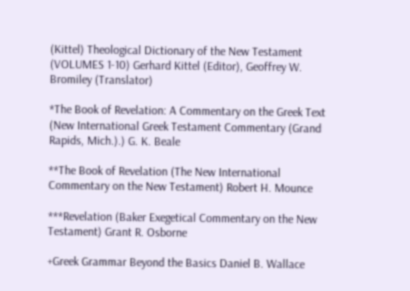(Kittel) Theological Dictionary of the New Testament (VOLUMES 1-10) Gerhard Kittel (Editor), Geoffrey W. Bromiley (Translator)

*The Book of Revelation: A Commentary on the Greek Text (New International Greek Testament Commentary (Grand Rapids, Mich.).) G. K. Beale

**The Book of Revelation (The New International Commentary on the New Testament) Robert H. Mounce

***Revelation (Baker Exegetical Commentary on the New Testament) Grant R. Osborne

+Greek Grammar Beyond the Basics Daniel B. Wallace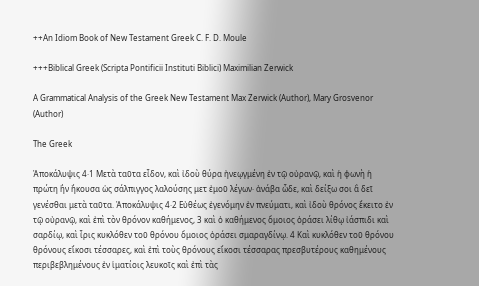++An Idiom Book of New Testament Greek C. F. D. Moule

+++Biblical Greek (Scripta Pontificii Instituti Biblici) Maximilian Zerwick

A Grammatical Analysis of the Greek New Testament Max Zerwick (Author), Mary Grosvenor (Author)

The Greek

Ἀποκάλυψις 4·1 Μετὰ ταῦτα εἶδον, καὶ ἰδοὺ θύρα ἠνεῳγμένη ἐν τῷ οὐρανῷ, καὶ ἡ φωνὴ ἡ πρώτη ἣν ἤκουσα ὡς σάλπιγγος λαλούσης μετ ἐμοῦ λέγων· ἀνάβα ὧδε, καὶ δείξω σοι ἃ δεῖ γενέσθαι μετὰ ταῦτα. Ἀποκάλυψις 4·2 Εὐθέως ἐγενόμην ἐν πνεύματι, καὶ ἰδοὺ θρόνος ἔκειτο ἐν τῷ οὐρανῷ, καὶ ἐπὶ τὸν θρόνον καθήμενος, 3 καὶ ὁ καθήμενος ὅμοιος ὁράσει λίθῳ ἰάσπιδι καὶ σαρδίῳ, καὶ ἶρις κυκλόθεν τοῦ θρόνου ὅμοιος ὁράσει σμαραγδίνῳ. 4 Καὶ κυκλόθεν τοῦ θρόνου θρόνους εἴκοσι τέσσαρες, καὶ ἐπὶ τοὺς θρόνους εἴκοσι τέσσαρας πρεσβυτέρους καθημένους περιβεβλημένους ἐν ἱματίοις λευκοῖς καὶ ἐπὶ τὰς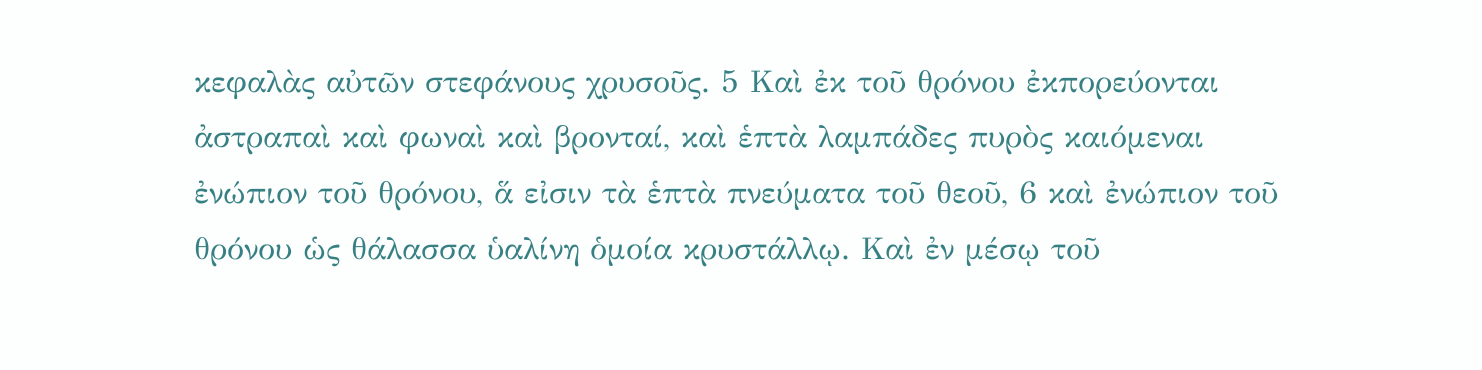κεφαλὰς αὐτῶν στεφάνους χρυσοῦς. 5 Καὶ ἐκ τοῦ θρόνου ἐκπορεύονται ἀστραπαὶ καὶ φωναὶ καὶ βρονταί, καὶ ἑπτὰ λαμπάδες πυρὸς καιόμεναι ἐνώπιον τοῦ θρόνου, ἅ εἰσιν τὰ ἑπτὰ πνεύματα τοῦ θεοῦ, 6 καὶ ἐνώπιον τοῦ θρόνου ὡς θάλασσα ὑαλίνη ὁμοία κρυστάλλῳ. Καὶ ἐν μέσῳ τοῦ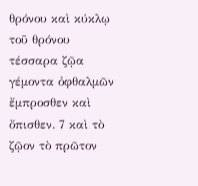θρόνου καὶ κύκλῳ τοῦ θρόνου τέσσαρα ζῷα γέμοντα ὀφθαλμῶν ἔμπροσθεν καὶ ὄπισθεν. 7 καὶ τὸ ζῷον τὸ πρῶτον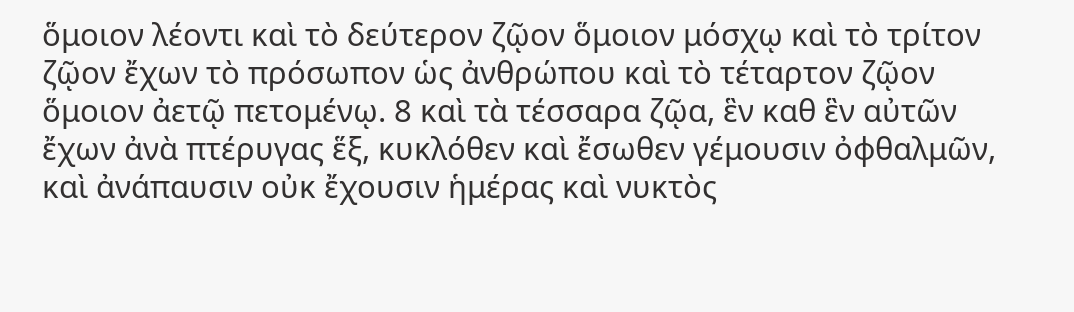ὅμοιον λέοντι καὶ τὸ δεύτερον ζῷον ὅμοιον μόσχῳ καὶ τὸ τρίτον ζῷον ἔχων τὸ πρόσωπον ὡς ἀνθρώπου καὶ τὸ τέταρτον ζῷον ὅμοιον ἀετῷ πετομένῳ. 8 καὶ τὰ τέσσαρα ζῷα, ἓν καθ ἓν αὐτῶν ἔχων ἀνὰ πτέρυγας ἕξ, κυκλόθεν καὶ ἔσωθεν γέμουσιν ὀφθαλμῶν, καὶ ἀνάπαυσιν οὐκ ἔχουσιν ἡμέρας καὶ νυκτὸς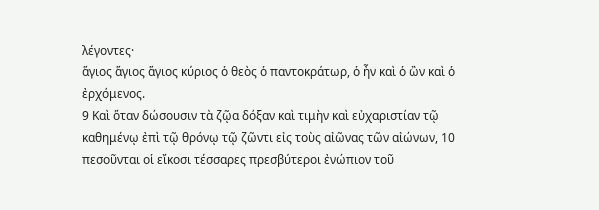λέγοντες·
ἅγιος ἅγιος ἅγιος κύριος ὁ θεὸς ὁ παντοκράτωρ, ὁ ἦν καὶ ὁ ὢν καὶ ὁ ἐρχόμενος.
9 Καὶ ὅταν δώσουσιν τὰ ζῷα δόξαν καὶ τιμὴν καὶ εὐχαριστίαν τῷ καθημένῳ ἐπὶ τῷ θρόνῳ τῷ ζῶντι εἰς τοὺς αἰῶνας τῶν αἰώνων, 10 πεσοῦνται οἱ εἴκοσι τέσσαρες πρεσβύτεροι ἐνώπιον τοῦ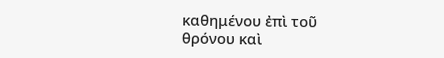καθημένου ἐπὶ τοῦ θρόνου καὶ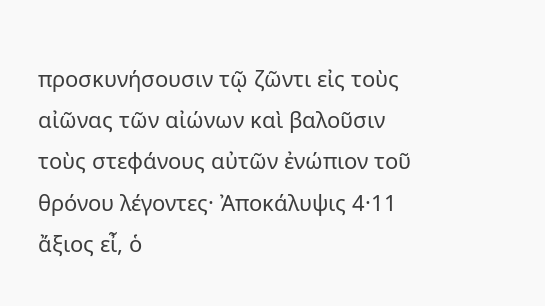προσκυνήσουσιν τῷ ζῶντι εἰς τοὺς αἰῶνας τῶν αἰώνων καὶ βαλοῦσιν τοὺς στεφάνους αὐτῶν ἐνώπιον τοῦ θρόνου λέγοντες· Ἀποκάλυψις 4·11 ἄξιος εἶ, ὁ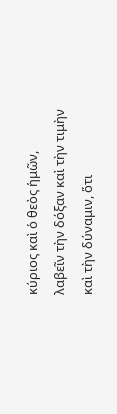κύριος καὶ ὁ θεὸς ἡμῶν,
λαβεῖν τὴν δόξαν καὶ τὴν τιμὴν καὶ τὴν δύναμιν, ὅτι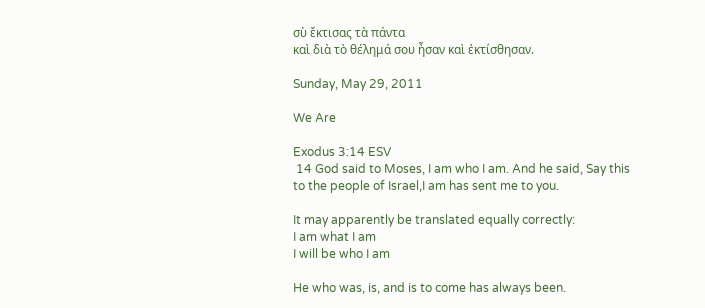σὺ ἔκτισας τὰ πάντα
καὶ διὰ τὸ θέλημά σου ἦσαν καὶ ἐκτίσθησαν.

Sunday, May 29, 2011

We Are

Exodus 3:14 ESV
 14 God said to Moses, I am who I am. And he said, Say this to the people of Israel,I am has sent me to you.

It may apparently be translated equally correctly:
I am what I am
I will be who I am

He who was, is, and is to come has always been.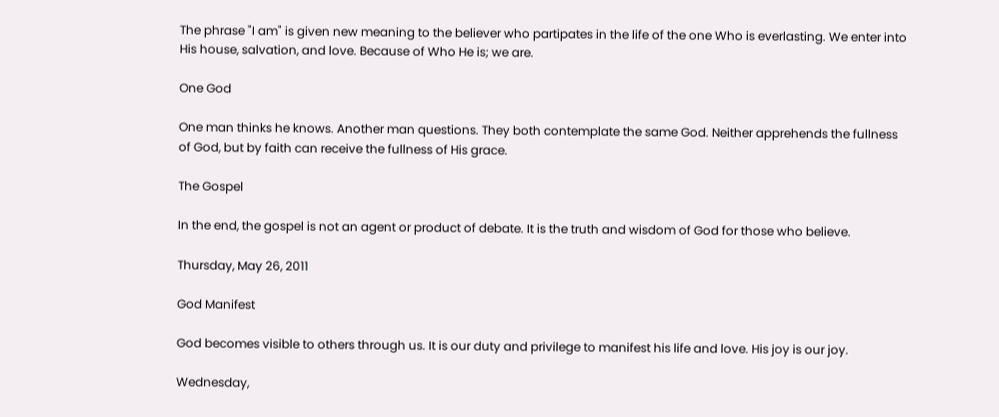The phrase "I am" is given new meaning to the believer who partipates in the life of the one Who is everlasting. We enter into His house, salvation, and love. Because of Who He is; we are.

One God

One man thinks he knows. Another man questions. They both contemplate the same God. Neither apprehends the fullness of God, but by faith can receive the fullness of His grace.

The Gospel

In the end, the gospel is not an agent or product of debate. It is the truth and wisdom of God for those who believe.

Thursday, May 26, 2011

God Manifest

God becomes visible to others through us. It is our duty and privilege to manifest his life and love. His joy is our joy.

Wednesday,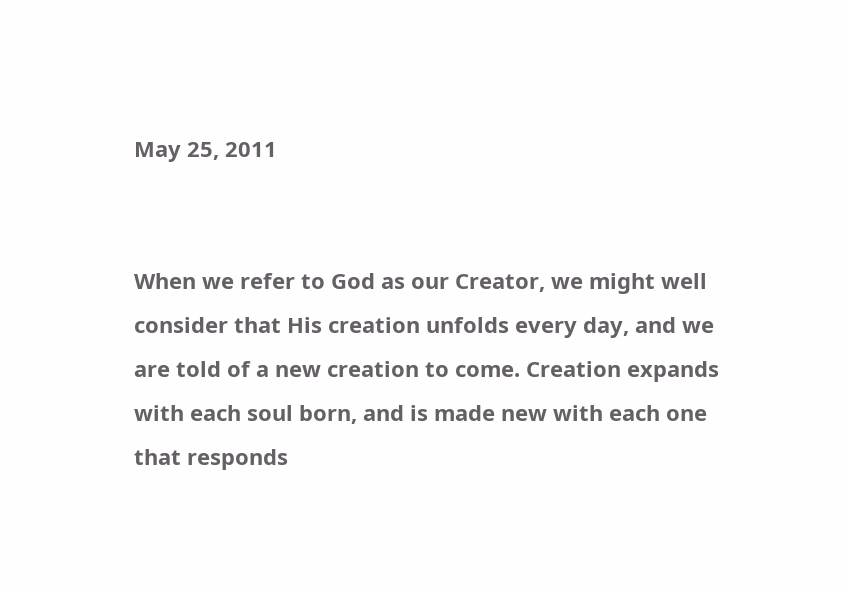May 25, 2011


When we refer to God as our Creator, we might well consider that His creation unfolds every day, and we are told of a new creation to come. Creation expands with each soul born, and is made new with each one that responds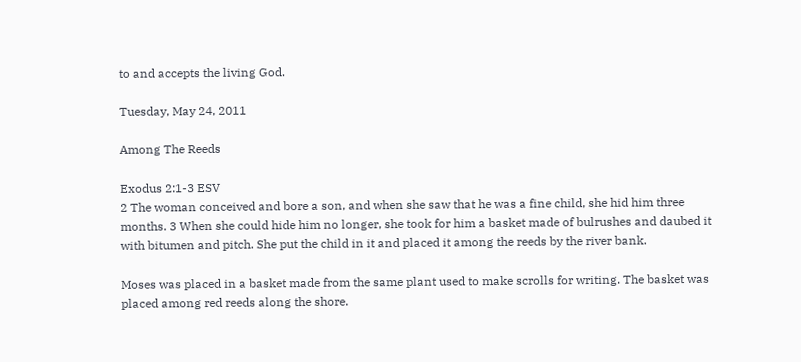to and accepts the living God.

Tuesday, May 24, 2011

Among The Reeds

Exodus 2:1-3 ESV
2 The woman conceived and bore a son, and when she saw that he was a fine child, she hid him three months. 3 When she could hide him no longer, she took for him a basket made of bulrushes and daubed it with bitumen and pitch. She put the child in it and placed it among the reeds by the river bank.

Moses was placed in a basket made from the same plant used to make scrolls for writing. The basket was placed among red reeds along the shore.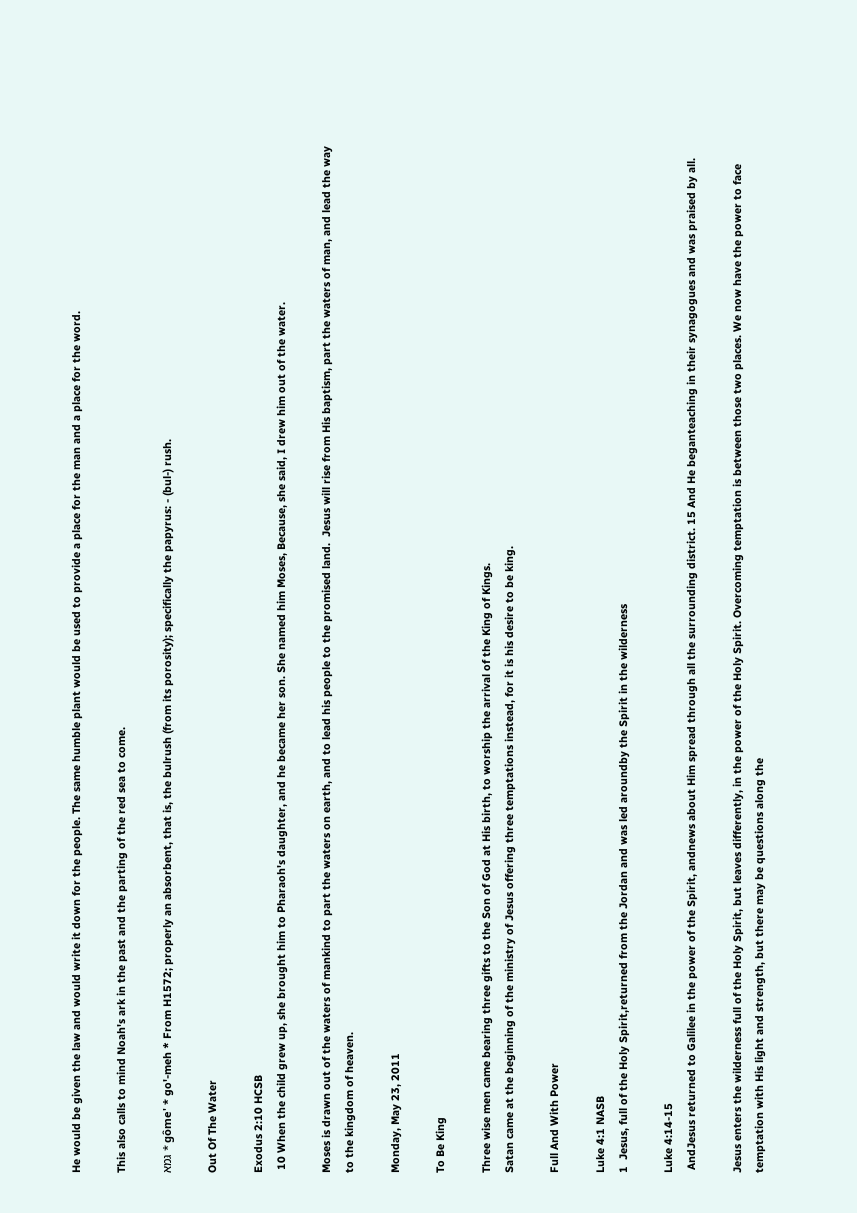He would be given the law and would write it down for the people. The same humble plant would be used to provide a place for the man and a place for the word.

This also calls to mind Noah's ark in the past and the parting of the red sea to come.

גּמא * gôme' * go'-meh * From H1572; properly an absorbent, that is, the bulrush (from its porosity); specifically the papyrus: - (bul-) rush.

Out Of The Water

Exodus 2:10 HCSB
 10 When the child grew up, she brought him to Pharaoh's daughter, and he became her son. She named him Moses, Because, she said, I drew him out of the water.

Moses is drawn out of the waters of mankind to part the waters on earth, and to lead his people to the promised land.  Jesus will rise from His baptism, part the waters of man, and lead the way to the kingdom of heaven.

Monday, May 23, 2011

To Be King

Three wise men came bearing three gifts to the Son of God at His birth, to worship the arrival of the King of Kings.
Satan came at the beginning of the ministry of Jesus offering three temptations instead, for it is his desire to be king.

Full And With Power

Luke 4:1 NASB
1  Jesus, full of the Holy Spirit,returned from the Jordan and was led aroundby the Spirit in the wilderness

Luke 4:14-15
 AndJesus returned to Galilee in the power of the Spirit, andnews about Him spread through all the surrounding district. 15 And He beganteaching in their synagogues and was praised by all.

Jesus enters the wilderness full of the Holy Spirit, but leaves differently, in the power of the Holy Spirit. Overcoming temptation is between those two places. We now have the power to face temptation with His light and strength, but there may be questions along the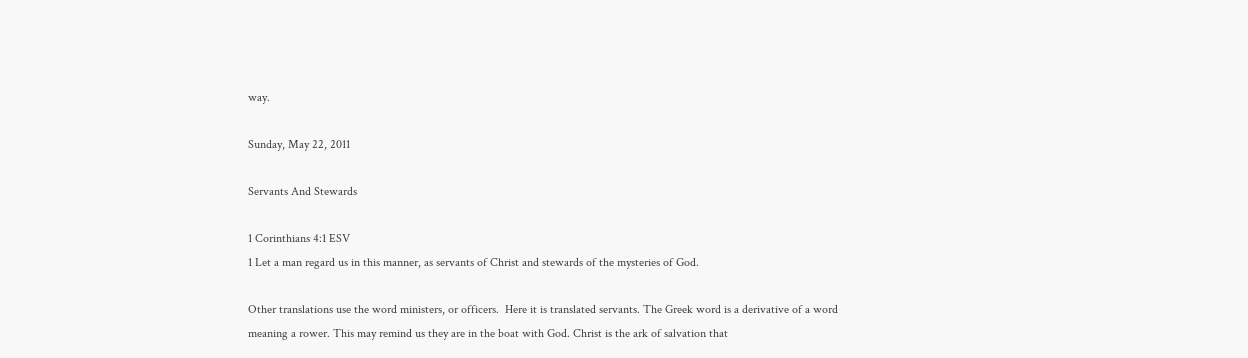way.

Sunday, May 22, 2011

Servants And Stewards

1 Corinthians 4:1 ESV
1 Let a man regard us in this manner, as servants of Christ and stewards of the mysteries of God.

Other translations use the word ministers, or officers.  Here it is translated servants. The Greek word is a derivative of a word meaning a rower. This may remind us they are in the boat with God. Christ is the ark of salvation that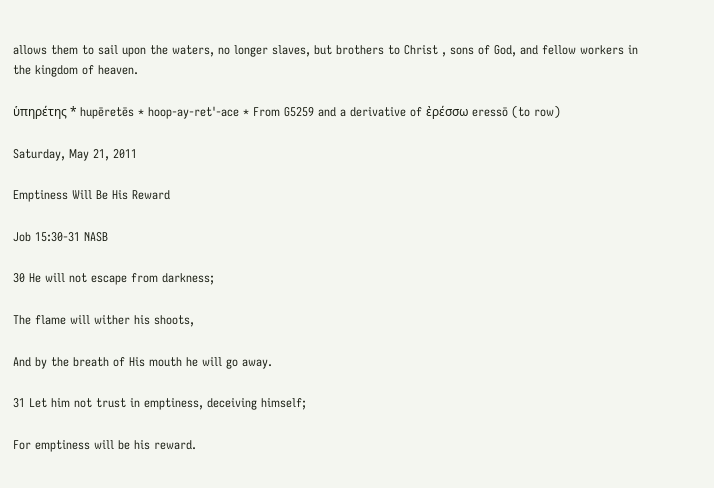allows them to sail upon the waters, no longer slaves, but brothers to Christ , sons of God, and fellow workers in the kingdom of heaven.

ὑπηρέτης * hupēretēs * hoop-ay-ret'-ace * From G5259 and a derivative of ἐρέσσω eressō (to row)

Saturday, May 21, 2011

Emptiness Will Be His Reward

Job 15:30-31 NASB

30 He will not escape from darkness;

The flame will wither his shoots,

And by the breath of His mouth he will go away.

31 Let him not trust in emptiness, deceiving himself;

For emptiness will be his reward.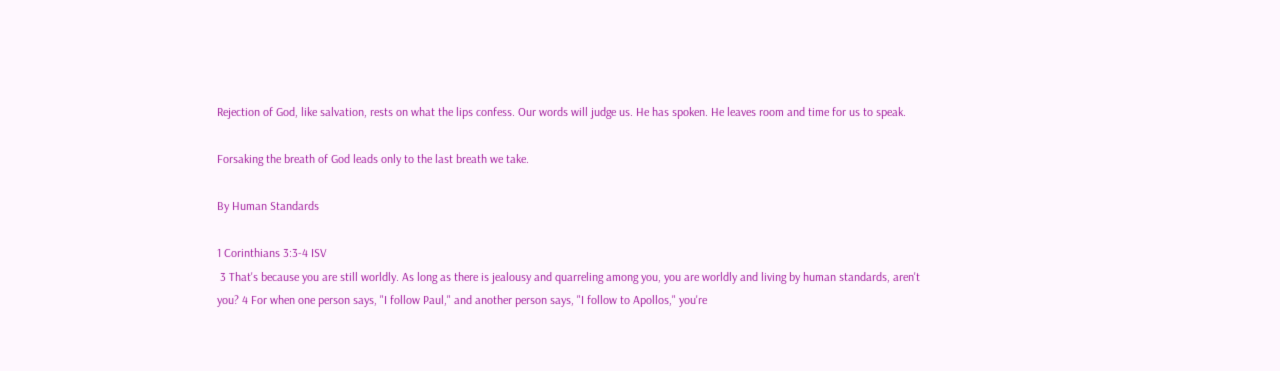Rejection of God, like salvation, rests on what the lips confess. Our words will judge us. He has spoken. He leaves room and time for us to speak.

Forsaking the breath of God leads only to the last breath we take.

By Human Standards

1 Corinthians 3:3-4 ISV
 3 That's because you are still worldly. As long as there is jealousy and quarreling among you, you are worldly and living by human standards, aren't you? 4 For when one person says, "I follow Paul," and another person says, "I follow to Apollos," you're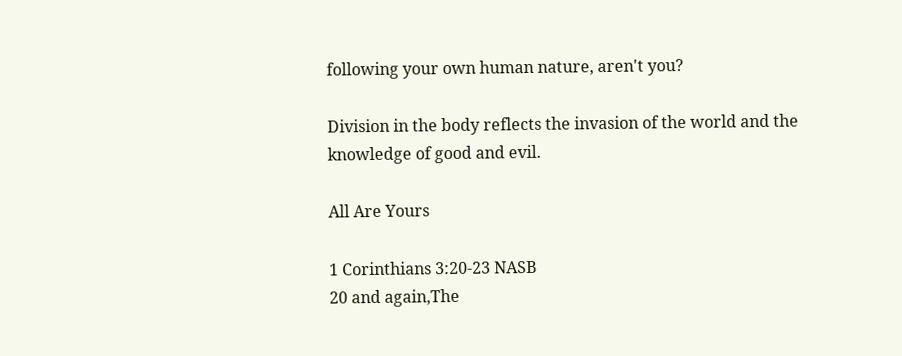following your own human nature, aren't you?

Division in the body reflects the invasion of the world and the knowledge of good and evil.

All Are Yours

1 Corinthians 3:20-23 NASB
20 and again,The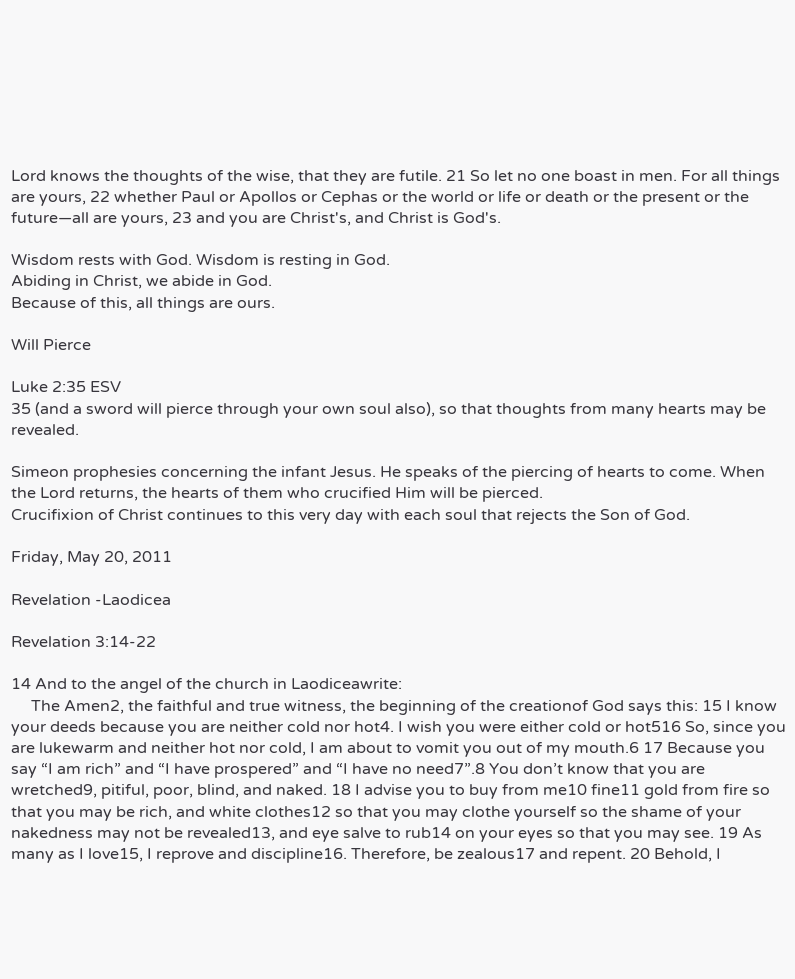Lord knows the thoughts of the wise, that they are futile. 21 So let no one boast in men. For all things are yours, 22 whether Paul or Apollos or Cephas or the world or life or death or the present or the future—all are yours, 23 and you are Christ's, and Christ is God's.

Wisdom rests with God. Wisdom is resting in God.
Abiding in Christ, we abide in God.
Because of this, all things are ours.

Will Pierce

Luke 2:35 ESV
35 (and a sword will pierce through your own soul also), so that thoughts from many hearts may be revealed.

Simeon prophesies concerning the infant Jesus. He speaks of the piercing of hearts to come. When the Lord returns, the hearts of them who crucified Him will be pierced.
Crucifixion of Christ continues to this very day with each soul that rejects the Son of God.

Friday, May 20, 2011

Revelation -Laodicea

Revelation 3:14-22

14 And to the angel of the church in Laodiceawrite:
     The Amen2, the faithful and true witness, the beginning of the creationof God says this: 15 I know your deeds because you are neither cold nor hot4. I wish you were either cold or hot516 So, since you are lukewarm and neither hot nor cold, I am about to vomit you out of my mouth.6 17 Because you say “I am rich” and “I have prospered” and “I have no need7”.8 You don’t know that you are wretched9, pitiful, poor, blind, and naked. 18 I advise you to buy from me10 fine11 gold from fire so that you may be rich, and white clothes12 so that you may clothe yourself so the shame of your nakedness may not be revealed13, and eye salve to rub14 on your eyes so that you may see. 19 As many as I love15, I reprove and discipline16. Therefore, be zealous17 and repent. 20 Behold, I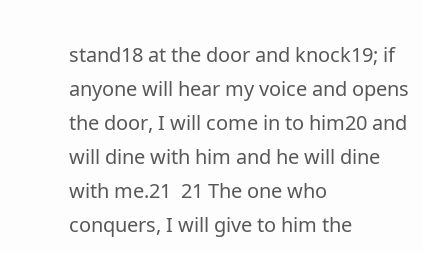stand18 at the door and knock19; if anyone will hear my voice and opens the door, I will come in to him20 and will dine with him and he will dine with me.21  21 The one who conquers, I will give to him the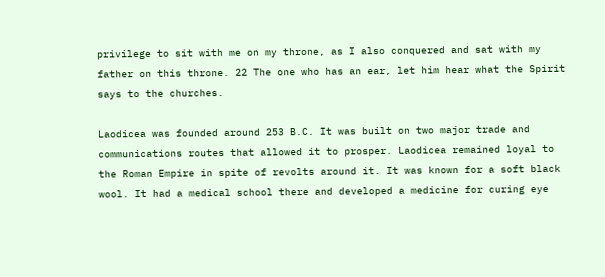privilege to sit with me on my throne, as I also conquered and sat with my father on this throne. 22 The one who has an ear, let him hear what the Spirit says to the churches.

Laodicea was founded around 253 B.C. It was built on two major trade and communications routes that allowed it to prosper. Laodicea remained loyal to the Roman Empire in spite of revolts around it. It was known for a soft black wool. It had a medical school there and developed a medicine for curing eye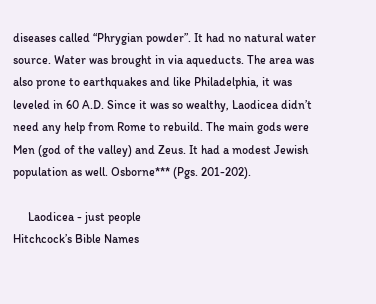diseases called “Phrygian powder”. It had no natural water source. Water was brought in via aqueducts. The area was also prone to earthquakes and like Philadelphia, it was leveled in 60 A.D. Since it was so wealthy, Laodicea didn’t need any help from Rome to rebuild. The main gods were Men (god of the valley) and Zeus. It had a modest Jewish population as well. Osborne*** (Pgs. 201-202).

     Laodicea - just people
Hitchcock’s Bible Names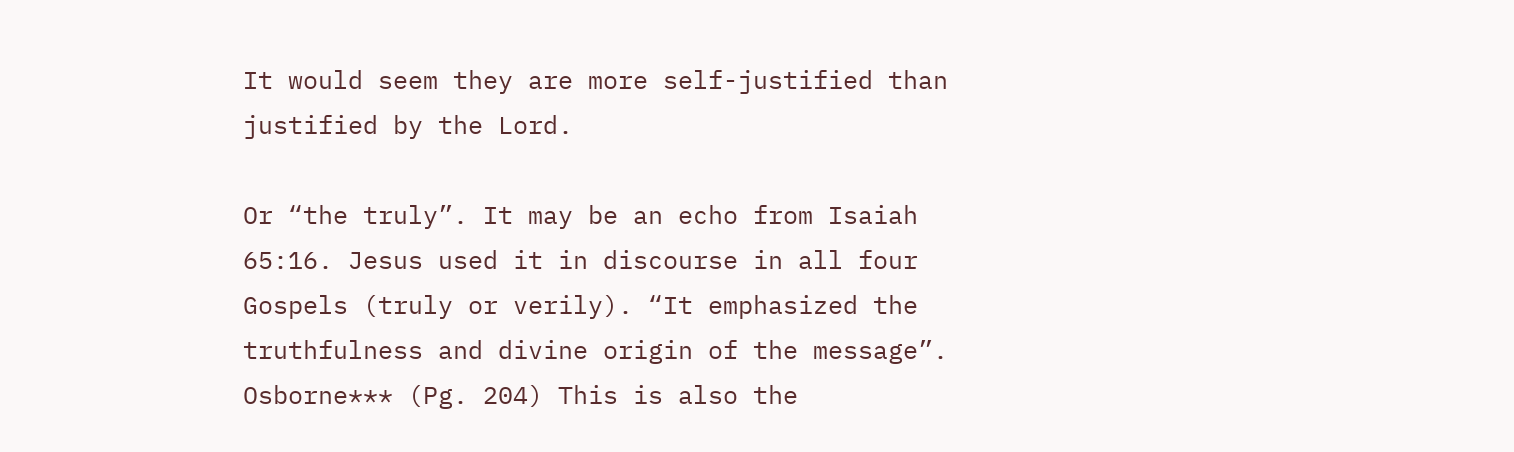It would seem they are more self-justified than justified by the Lord.

Or “the truly”. It may be an echo from Isaiah 65:16. Jesus used it in discourse in all four Gospels (truly or verily). “It emphasized the truthfulness and divine origin of the message”. Osborne*** (Pg. 204) This is also the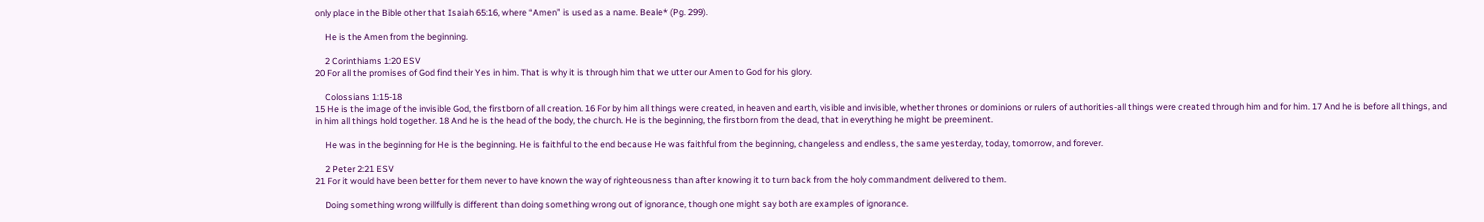only place in the Bible other that Isaiah 65:16, where “Amen” is used as a name. Beale* (Pg. 299).

     He is the Amen from the beginning.

     2 Corinthiams 1:20 ESV
20 For all the promises of God find their Yes in him. That is why it is through him that we utter our Amen to God for his glory.

     Colossians 1:15-18
15 He is the image of the invisible God, the firstborn of all creation. 16 For by him all things were created, in heaven and earth, visible and invisible, whether thrones or dominions or rulers of authorities-all things were created through him and for him. 17 And he is before all things, and in him all things hold together. 18 And he is the head of the body, the church. He is the beginning, the firstborn from the dead, that in everything he might be preeminent.

     He was in the beginning for He is the beginning. He is faithful to the end because He was faithful from the beginning, changeless and endless, the same yesterday, today, tomorrow, and forever.

     2 Peter 2:21 ESV
21 For it would have been better for them never to have known the way of righteousness than after knowing it to turn back from the holy commandment delivered to them.

     Doing something wrong willfully is different than doing something wrong out of ignorance, though one might say both are examples of ignorance.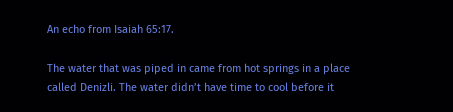An echo from Isaiah 65:17.

The water that was piped in came from hot springs in a place called Denizli. The water didn’t have time to cool before it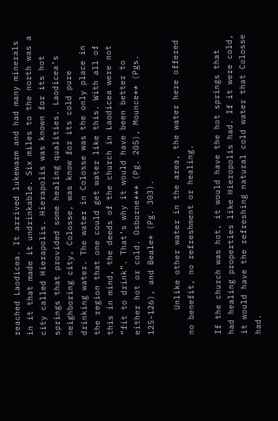reached Laodicea. It arrived lukewarm and had many minerals in it that made it undrinkable. Six miles to the north was a city called Hierapolis. Hierapolis was known for its hot springs that provided some healing qualities. Laodicea’s neighboring city, Colosse, was know for its cold pure drinking water. The water in Colosse was the only place in the region that one could get water like this. With all of this in mind, the deeds of the church in Laodicea were not “fit to drink”. That’s why it would have been better to either hot or cold. Osborne*** (Pg. 205), Mounce** (Pgs. 125-126), and Beale* (Pg. 303).

     Unlike other water in the area, the water here offered no benefit, no refreshment or healing.

If the church was hot, it would have the hot springs that had healing properties like Hieropolis had. If it were cold, it would have the refreshing natural cold water that Colosse had.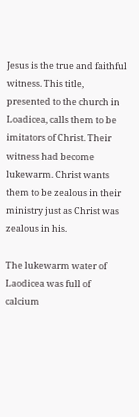Jesus is the true and faithful witness. This title, presented to the church in Loadicea, calls them to be imitators of Christ. Their witness had become lukewarm. Christ wants them to be zealous in their ministry just as Christ was zealous in his.

The lukewarm water of Laodicea was full of calcium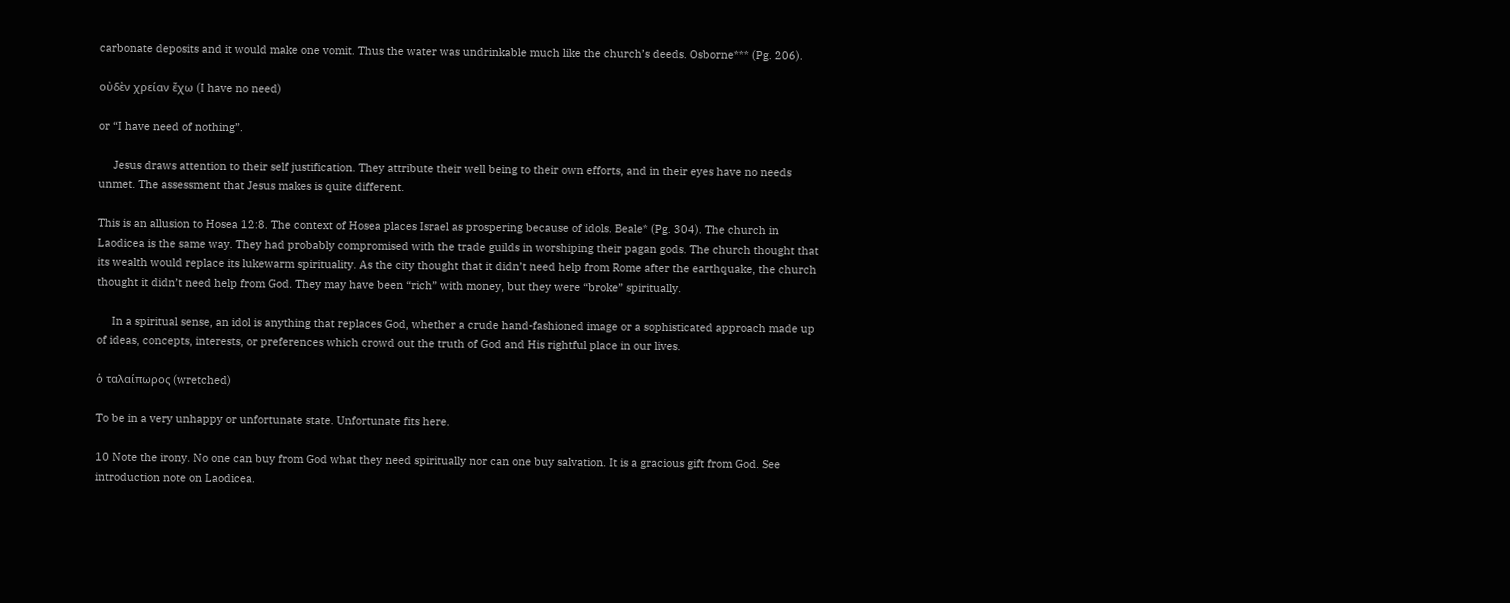carbonate deposits and it would make one vomit. Thus the water was undrinkable much like the church’s deeds. Osborne*** (Pg. 206).

οὐδὲν χρείαν ἔχω (I have no need)

or “I have need of nothing”.

     Jesus draws attention to their self justification. They attribute their well being to their own efforts, and in their eyes have no needs unmet. The assessment that Jesus makes is quite different.

This is an allusion to Hosea 12:8. The context of Hosea places Israel as prospering because of idols. Beale* (Pg. 304). The church in Laodicea is the same way. They had probably compromised with the trade guilds in worshiping their pagan gods. The church thought that its wealth would replace its lukewarm spirituality. As the city thought that it didn’t need help from Rome after the earthquake, the church thought it didn’t need help from God. They may have been “rich” with money, but they were “broke” spiritually.

     In a spiritual sense, an idol is anything that replaces God, whether a crude hand-fashioned image or a sophisticated approach made up of ideas, concepts, interests, or preferences which crowd out the truth of God and His rightful place in our lives.

ὁ ταλαίπωρος (wretched)

To be in a very unhappy or unfortunate state. Unfortunate fits here.

10 Note the irony. No one can buy from God what they need spiritually nor can one buy salvation. It is a gracious gift from God. See introduction note on Laodicea.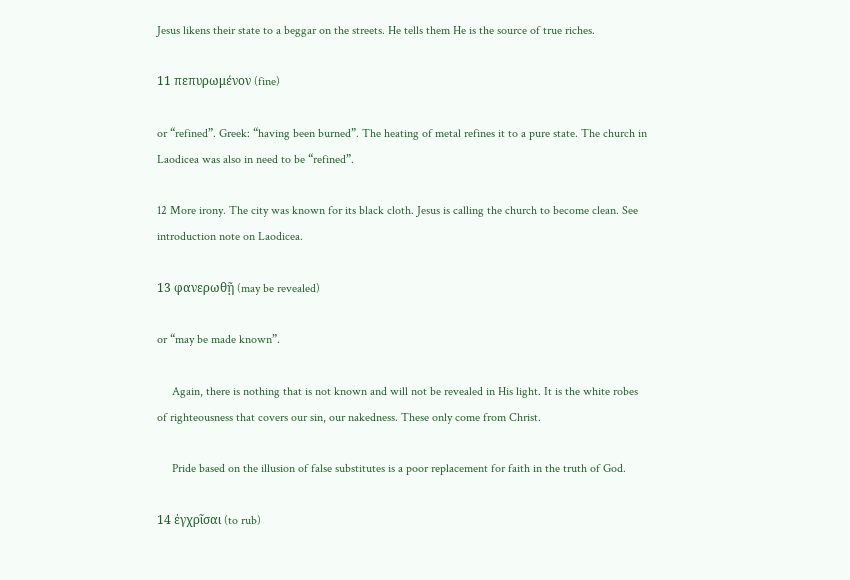Jesus likens their state to a beggar on the streets. He tells them He is the source of true riches.

11 πεπυρωμένον (fine)

or “refined”. Greek: “having been burned”. The heating of metal refines it to a pure state. The church in Laodicea was also in need to be “refined”.

12 More irony. The city was known for its black cloth. Jesus is calling the church to become clean. See introduction note on Laodicea.

13 φανερωθῇ (may be revealed)

or “may be made known”.

     Again, there is nothing that is not known and will not be revealed in His light. It is the white robes of righteousness that covers our sin, our nakedness. These only come from Christ.

     Pride based on the illusion of false substitutes is a poor replacement for faith in the truth of God.

14 ἐγχρῖσαι (to rub)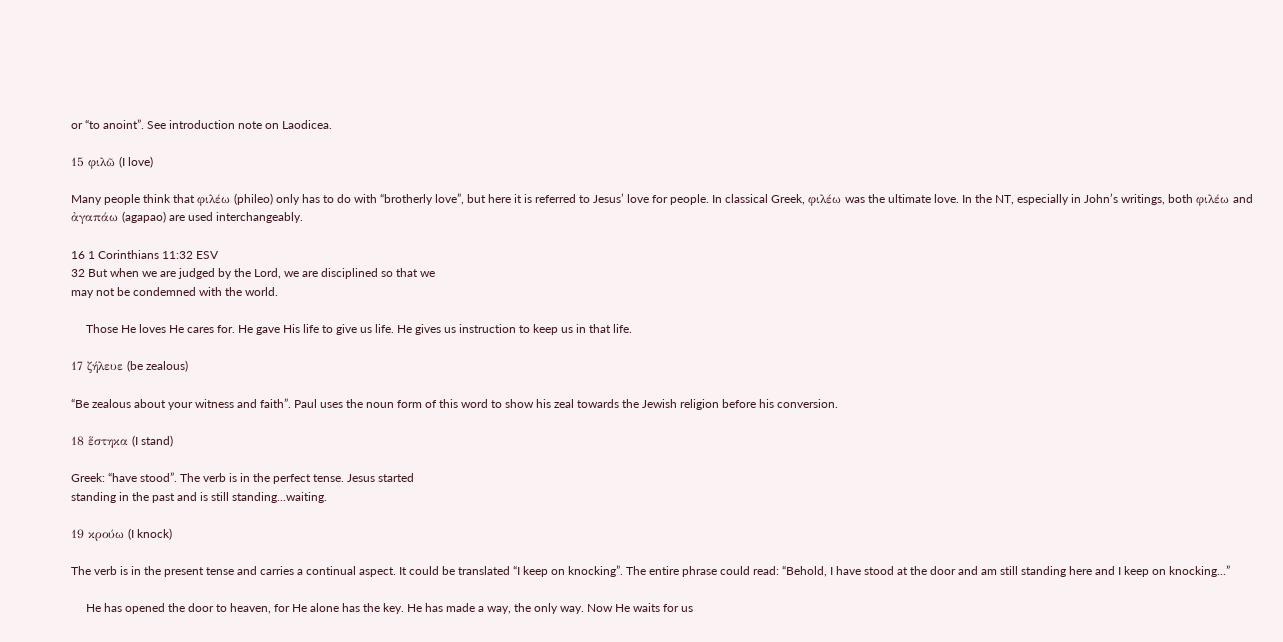or “to anoint”. See introduction note on Laodicea.

15 φιλῶ (I love)

Many people think that φιλέω (phileo) only has to do with “brotherly love”, but here it is referred to Jesus’ love for people. In classical Greek, φιλέω was the ultimate love. In the NT, especially in John’s writings, both φιλέω and ἀγαπάω (agapao) are used interchangeably.

16 1 Corinthians 11:32 ESV
32 But when we are judged by the Lord, we are disciplined so that we
may not be condemned with the world.

     Those He loves He cares for. He gave His life to give us life. He gives us instruction to keep us in that life.

17 ζήλευε (be zealous)

“Be zealous about your witness and faith”. Paul uses the noun form of this word to show his zeal towards the Jewish religion before his conversion.

18 ἕστηκα (I stand)

Greek: “have stood”. The verb is in the perfect tense. Jesus started
standing in the past and is still standing...waiting.

19 κρούω (I knock)

The verb is in the present tense and carries a continual aspect. It could be translated “I keep on knocking”. The entire phrase could read: “Behold, I have stood at the door and am still standing here and I keep on knocking...”

     He has opened the door to heaven, for He alone has the key. He has made a way, the only way. Now He waits for us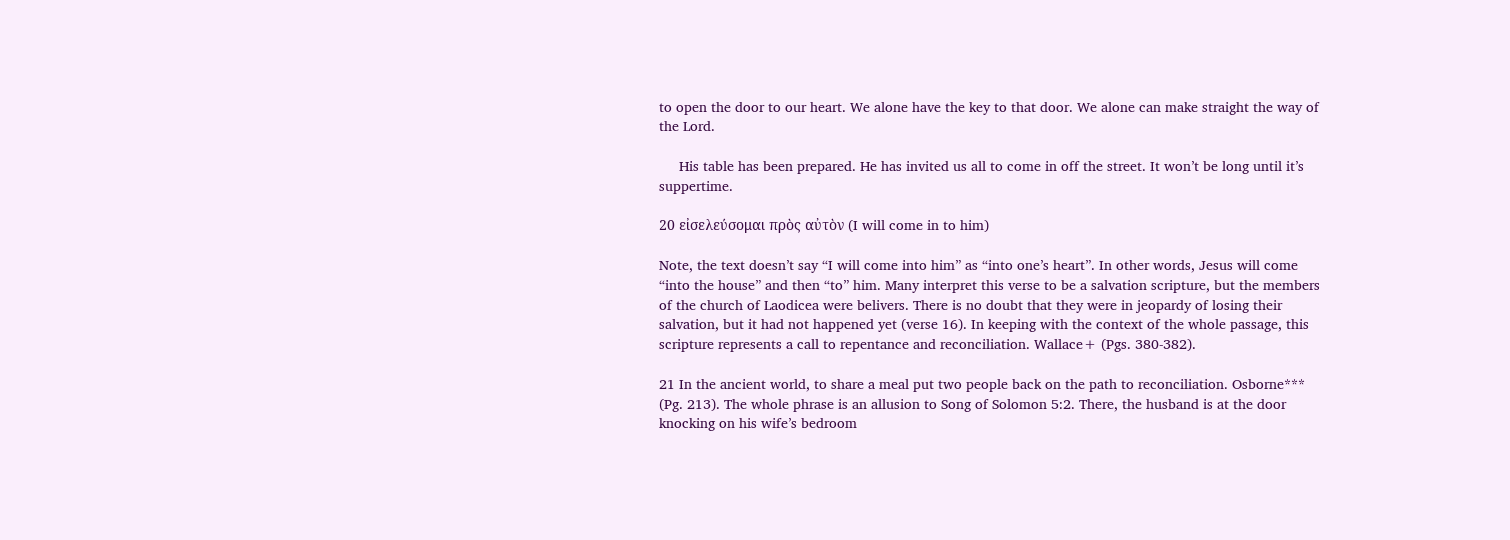to open the door to our heart. We alone have the key to that door. We alone can make straight the way of the Lord.

     His table has been prepared. He has invited us all to come in off the street. It won’t be long until it’s suppertime.

20 εἰσελεύσομαι πρὸς αὐτὸν (I will come in to him)

Note, the text doesn’t say “I will come into him” as “into one’s heart”. In other words, Jesus will come “into the house” and then “to” him. Many interpret this verse to be a salvation scripture, but the members of the church of Laodicea were belivers. There is no doubt that they were in jeopardy of losing their salvation, but it had not happened yet (verse 16). In keeping with the context of the whole passage, this scripture represents a call to repentance and reconciliation. Wallace+ (Pgs. 380-382).

21 In the ancient world, to share a meal put two people back on the path to reconciliation. Osborne*** (Pg. 213). The whole phrase is an allusion to Song of Solomon 5:2. There, the husband is at the door knocking on his wife’s bedroom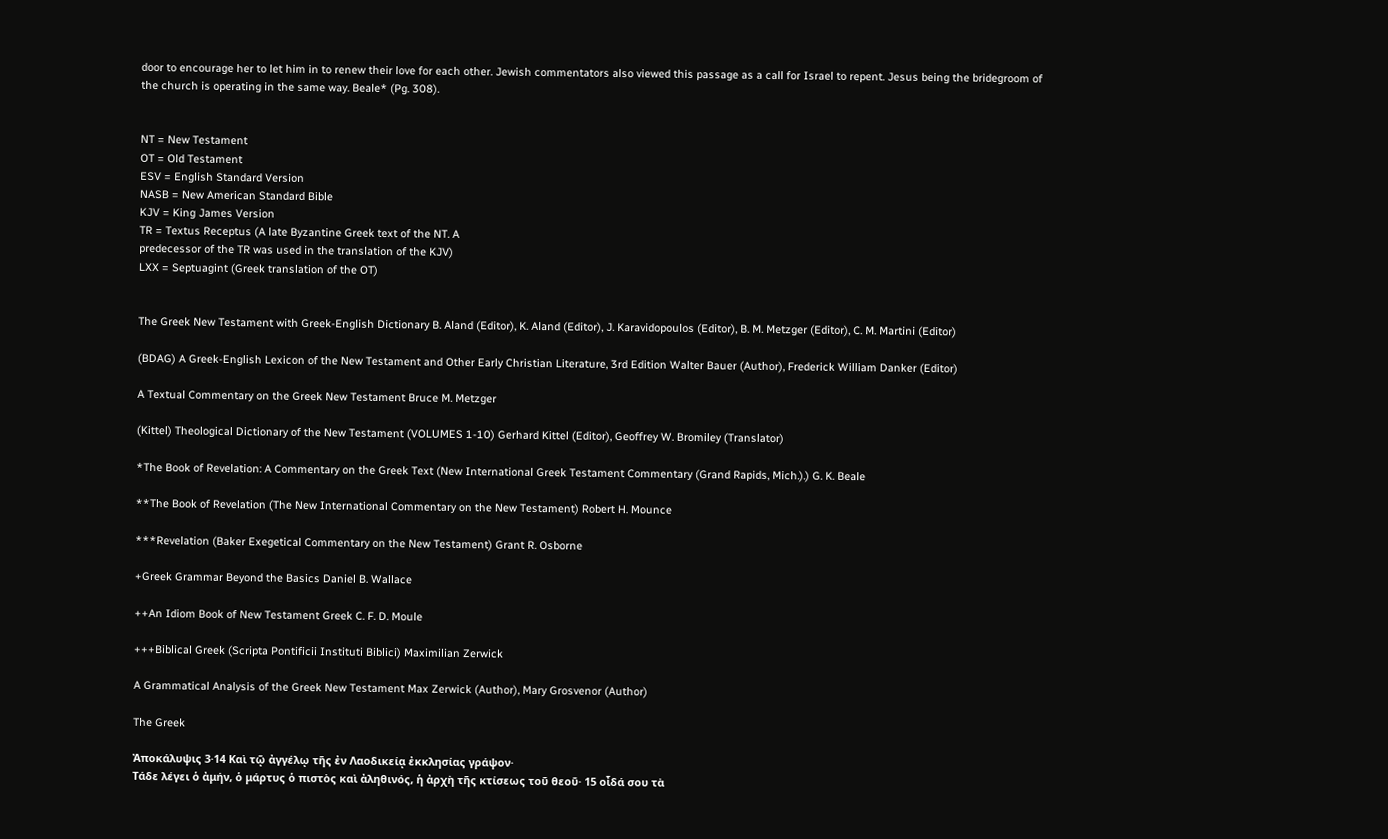door to encourage her to let him in to renew their love for each other. Jewish commentators also viewed this passage as a call for Israel to repent. Jesus being the bridegroom of the church is operating in the same way. Beale* (Pg. 308).


NT = New Testament
OT = Old Testament
ESV = English Standard Version
NASB = New American Standard Bible
KJV = King James Version
TR = Textus Receptus (A late Byzantine Greek text of the NT. A
predecessor of the TR was used in the translation of the KJV)
LXX = Septuagint (Greek translation of the OT)


The Greek New Testament with Greek-English Dictionary B. Aland (Editor), K. Aland (Editor), J. Karavidopoulos (Editor), B. M. Metzger (Editor), C. M. Martini (Editor)

(BDAG) A Greek-English Lexicon of the New Testament and Other Early Christian Literature, 3rd Edition Walter Bauer (Author), Frederick William Danker (Editor)

A Textual Commentary on the Greek New Testament Bruce M. Metzger

(Kittel) Theological Dictionary of the New Testament (VOLUMES 1-10) Gerhard Kittel (Editor), Geoffrey W. Bromiley (Translator)

*The Book of Revelation: A Commentary on the Greek Text (New International Greek Testament Commentary (Grand Rapids, Mich.).) G. K. Beale

**The Book of Revelation (The New International Commentary on the New Testament) Robert H. Mounce

***Revelation (Baker Exegetical Commentary on the New Testament) Grant R. Osborne

+Greek Grammar Beyond the Basics Daniel B. Wallace

++An Idiom Book of New Testament Greek C. F. D. Moule

+++Biblical Greek (Scripta Pontificii Instituti Biblici) Maximilian Zerwick

A Grammatical Analysis of the Greek New Testament Max Zerwick (Author), Mary Grosvenor (Author)

The Greek

Ἀποκάλυψις 3·14 Καὶ τῷ ἀγγέλῳ τῆς ἐν Λαοδικείᾳ ἐκκλησίας γράψον·
Τάδε λέγει ὁ ἀμήν, ὁ μάρτυς ὁ πιστὸς καὶ ἀληθινός, ἡ ἀρχὴ τῆς κτίσεως τοῦ θεοῦ· 15 οἶδά σου τὰ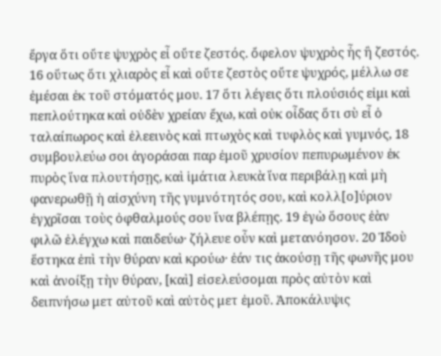ἔργα ὅτι οὔτε ψυχρὸς εἶ οὔτε ζεστός. ὄφελον ψυχρὸς ἦς ἢ ζεστός. 16 οὕτως ὅτι χλιαρὸς εἶ καὶ οὔτε ζεστὸς οὔτε ψυχρός, μέλλω σε ἐμέσαι ἐκ τοῦ στόματός μου. 17 ὅτι λέγεις ὅτι πλούσιός εἰμι καὶ πεπλούτηκα καὶ οὐδὲν χρείαν ἔχω, καὶ οὐκ οἶδας ὅτι σὺ εἶ ὁ ταλαίπωρος καὶ ἐλεεινὸς καὶ πτωχὸς καὶ τυφλὸς καὶ γυμνός, 18 συμβουλεύω σοι ἀγοράσαι παρ ἐμοῦ χρυσίον πεπυρωμένον ἐκ πυρὸς ἵνα πλουτήσῃς, καὶ ἱμάτια λευκὰ ἵνα περιβάλῃ καὶ μὴ φανερωθῇ ἡ αἰσχύνη τῆς γυμνότητός σου, καὶ κολλ[ο]ύριον ἐγχρῖσαι τοὺς ὀφθαλμούς σου ἵνα βλέπῃς. 19 ἐγὼ ὅσους ἐὰν φιλῶ ἐλέγχω καὶ παιδεύω· ζήλευε οὖν καὶ μετανόησον. 20 Ἰδοὺ ἕστηκα ἐπὶ τὴν θύραν καὶ κρούω· ἐάν τις ἀκούσῃ τῆς φωνῆς μου καὶ ἀνοίξῃ τὴν θύραν, [καὶ] εἰσελεύσομαι πρὸς αὐτὸν καὶ δειπνήσω μετ αὐτοῦ καὶ αὐτὸς μετ ἐμοῦ. Ἀποκάλυψις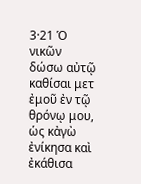3·21 Ὁ νικῶν δώσω αὐτῷ καθίσαι μετ ἐμοῦ ἐν τῷ θρόνῳ μου, ὡς κἀγὼ ἐνίκησα καὶ ἐκάθισα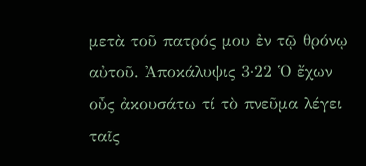μετὰ τοῦ πατρός μου ἐν τῷ θρόνῳ αὐτοῦ. Ἀποκάλυψις 3·22 Ὁ ἔχων οὖς ἀκουσάτω τί τὸ πνεῦμα λέγει ταῖς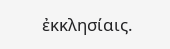ἐκκλησίαις.